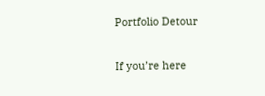Portfolio Detour

If you’re here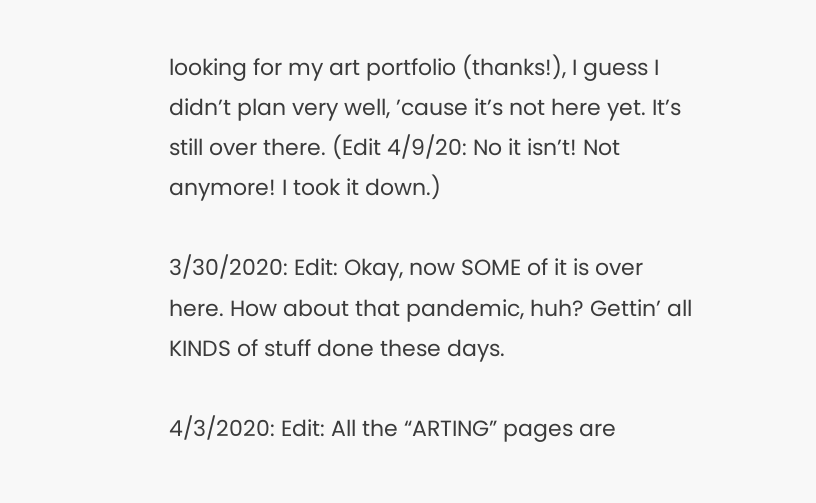looking for my art portfolio (thanks!), I guess I didn’t plan very well, ’cause it’s not here yet. It’s still over there. (Edit 4/9/20: No it isn’t! Not anymore! I took it down.)

3/30/2020: Edit: Okay, now SOME of it is over here. How about that pandemic, huh? Gettin’ all KINDS of stuff done these days.

4/3/2020: Edit: All the “ARTING” pages are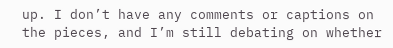up. I don’t have any comments or captions on the pieces, and I’m still debating on whether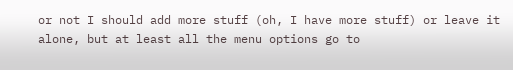or not I should add more stuff (oh, I have more stuff) or leave it alone, but at least all the menu options go to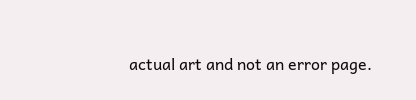actual art and not an error page.